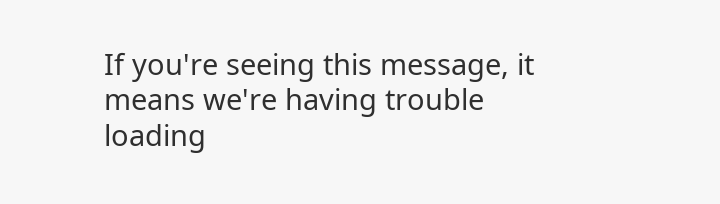If you're seeing this message, it means we're having trouble loading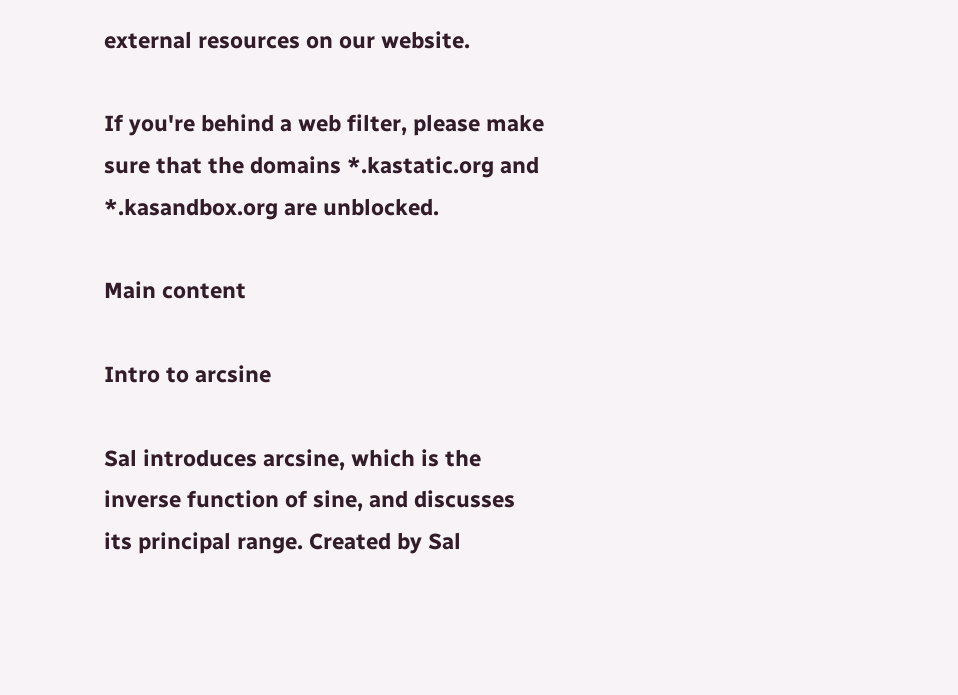external resources on our website.

If you're behind a web filter, please make sure that the domains *.kastatic.org and *.kasandbox.org are unblocked.

Main content

Intro to arcsine

Sal introduces arcsine, which is the inverse function of sine, and discusses its principal range. Created by Sal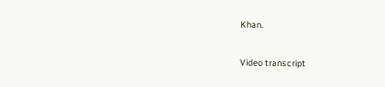Khan.

Video transcript